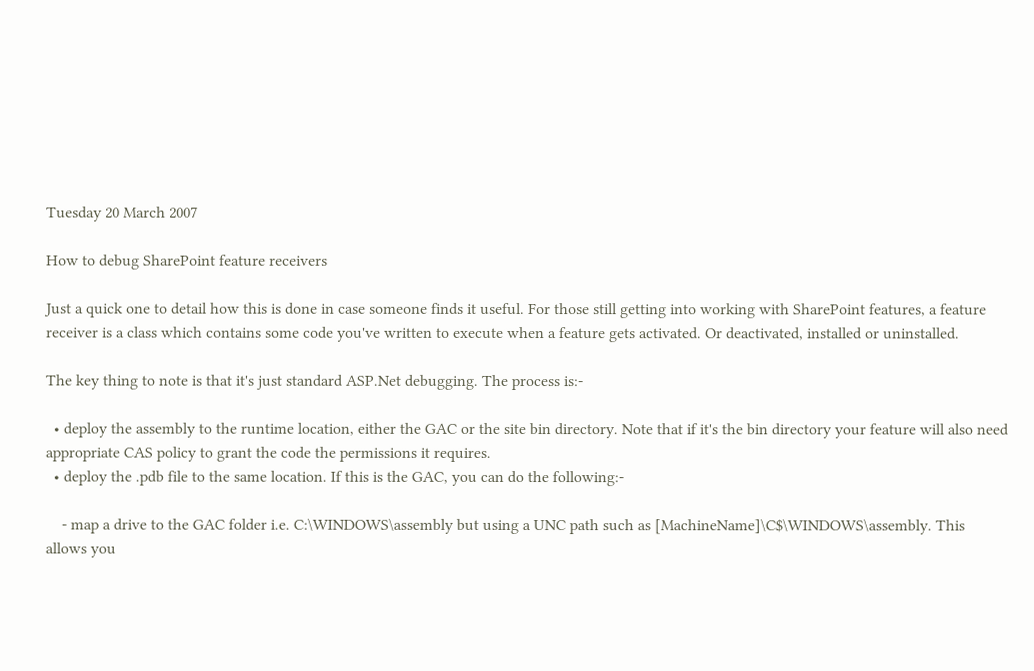Tuesday 20 March 2007

How to debug SharePoint feature receivers

Just a quick one to detail how this is done in case someone finds it useful. For those still getting into working with SharePoint features, a feature receiver is a class which contains some code you've written to execute when a feature gets activated. Or deactivated, installed or uninstalled.

The key thing to note is that it's just standard ASP.Net debugging. The process is:-

  • deploy the assembly to the runtime location, either the GAC or the site bin directory. Note that if it's the bin directory your feature will also need appropriate CAS policy to grant the code the permissions it requires.
  • deploy the .pdb file to the same location. If this is the GAC, you can do the following:-

    - map a drive to the GAC folder i.e. C:\WINDOWS\assembly but using a UNC path such as [MachineName]\C$\WINDOWS\assembly. This allows you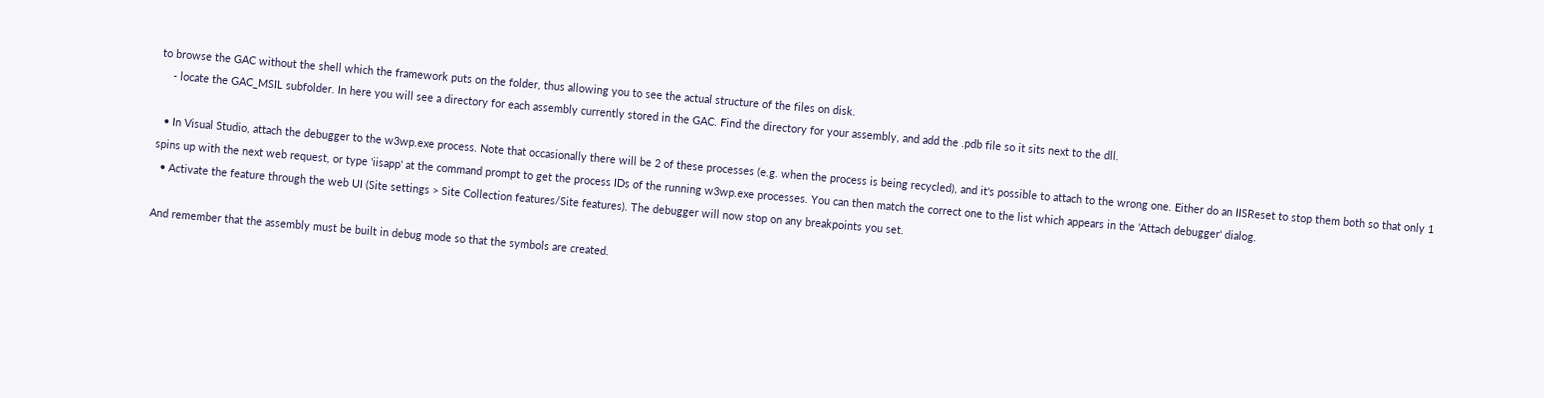to browse the GAC without the shell which the framework puts on the folder, thus allowing you to see the actual structure of the files on disk.
    - locate the GAC_MSIL subfolder. In here you will see a directory for each assembly currently stored in the GAC. Find the directory for your assembly, and add the .pdb file so it sits next to the dll.

  • In Visual Studio, attach the debugger to the w3wp.exe process. Note that occasionally there will be 2 of these processes (e.g. when the process is being recycled), and it's possible to attach to the wrong one. Either do an IISReset to stop them both so that only 1 spins up with the next web request, or type 'iisapp' at the command prompt to get the process IDs of the running w3wp.exe processes. You can then match the correct one to the list which appears in the 'Attach debugger' dialog.
  • Activate the feature through the web UI (Site settings > Site Collection features/Site features). The debugger will now stop on any breakpoints you set.

And remember that the assembly must be built in debug mode so that the symbols are created.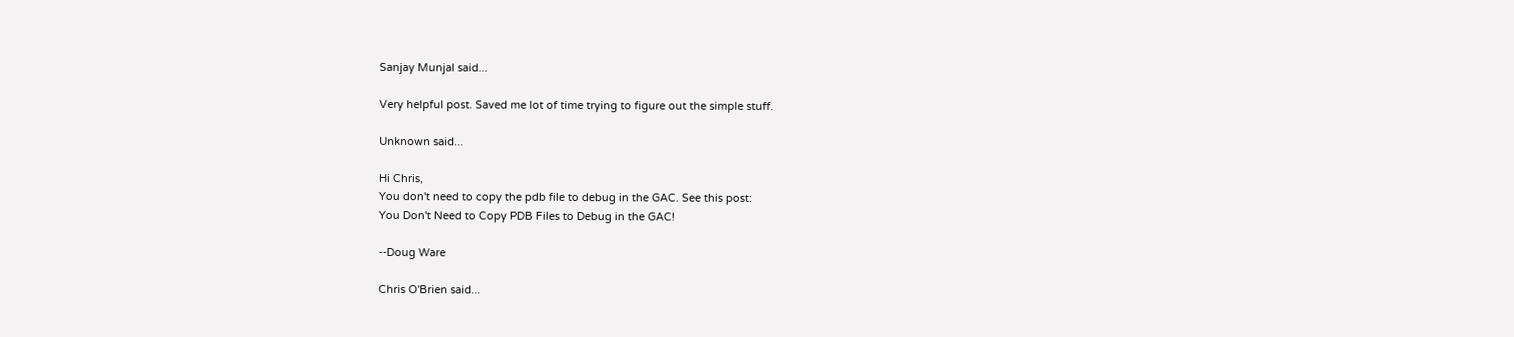Sanjay Munjal said...

Very helpful post. Saved me lot of time trying to figure out the simple stuff.

Unknown said...

Hi Chris,
You don't need to copy the pdb file to debug in the GAC. See this post:
You Don't Need to Copy PDB Files to Debug in the GAC!

--Doug Ware

Chris O'Brien said...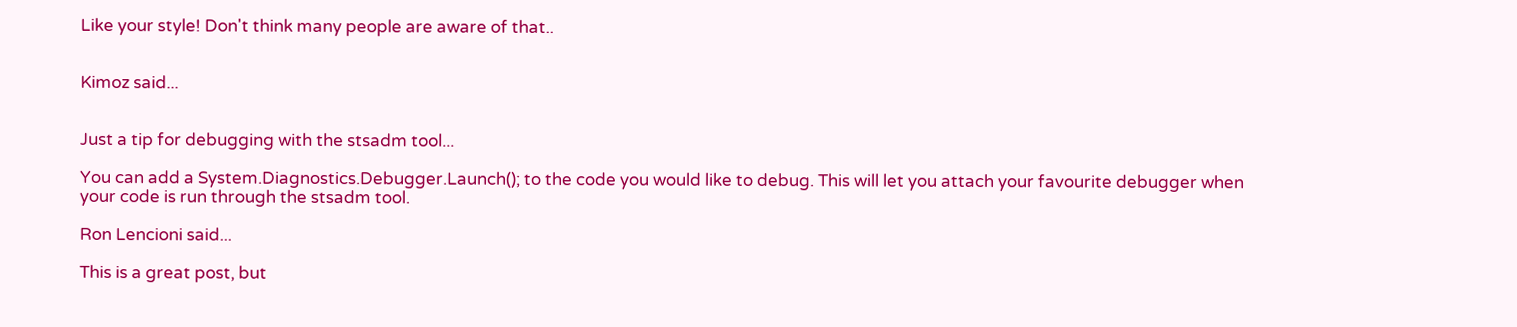Like your style! Don't think many people are aware of that..


Kimoz said...


Just a tip for debugging with the stsadm tool...

You can add a System.Diagnostics.Debugger.Launch(); to the code you would like to debug. This will let you attach your favourite debugger when your code is run through the stsadm tool.

Ron Lencioni said...

This is a great post, but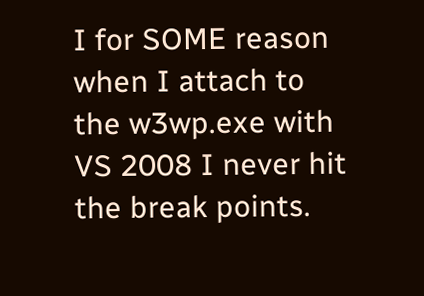I for SOME reason when I attach to the w3wp.exe with VS 2008 I never hit the break points.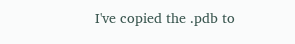I've copied the .pdb to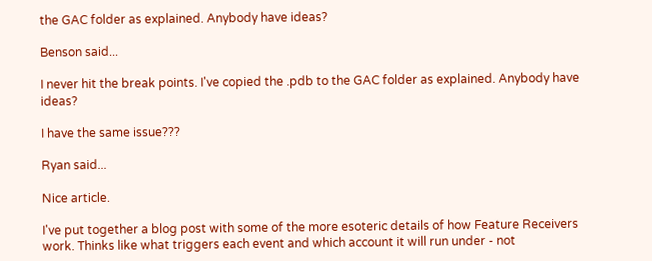the GAC folder as explained. Anybody have ideas?

Benson said...

I never hit the break points. I've copied the .pdb to the GAC folder as explained. Anybody have ideas?

I have the same issue???

Ryan said...

Nice article.

I've put together a blog post with some of the more esoteric details of how Feature Receivers work. Thinks like what triggers each event and which account it will run under - not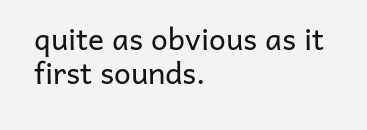quite as obvious as it first sounds.